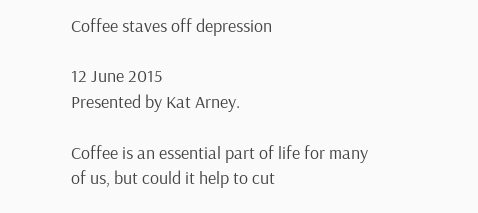Coffee staves off depression

12 June 2015
Presented by Kat Arney.

Coffee is an essential part of life for many of us, but could it help to cut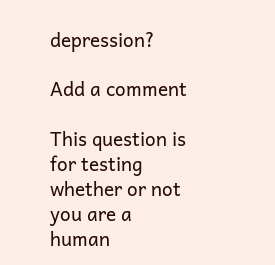depression?

Add a comment

This question is for testing whether or not you are a human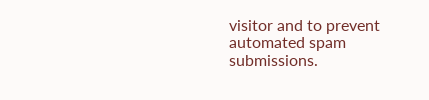visitor and to prevent automated spam submissions.